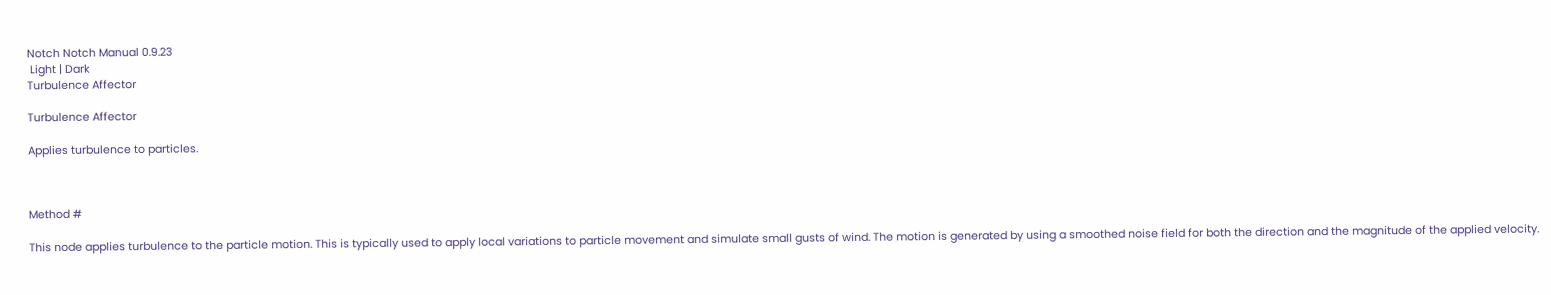Notch Notch Manual 0.9.23
 Light | Dark
Turbulence Affector

Turbulence Affector

Applies turbulence to particles.



Method #

This node applies turbulence to the particle motion. This is typically used to apply local variations to particle movement and simulate small gusts of wind. The motion is generated by using a smoothed noise field for both the direction and the magnitude of the applied velocity.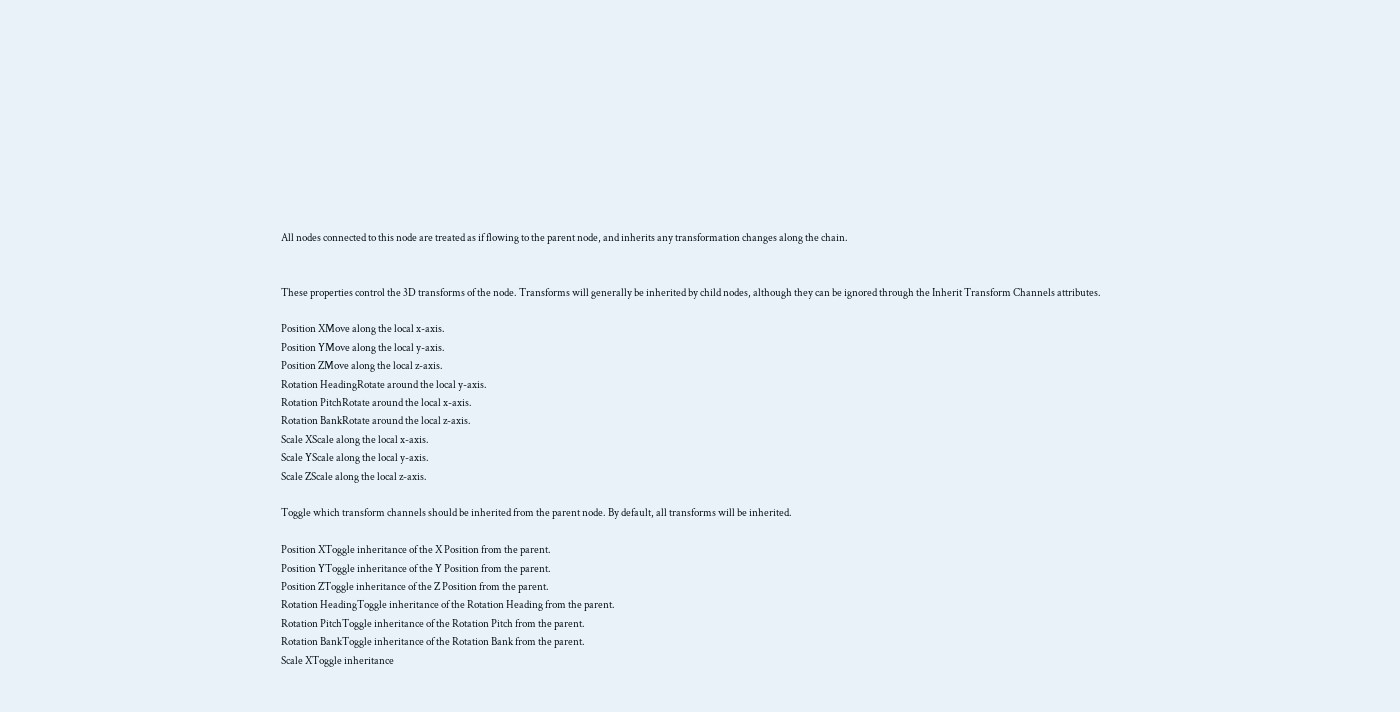All nodes connected to this node are treated as if flowing to the parent node, and inherits any transformation changes along the chain.


These properties control the 3D transforms of the node. Transforms will generally be inherited by child nodes, although they can be ignored through the Inherit Transform Channels attributes.

Position XMove along the local x-axis.
Position YMove along the local y-axis.
Position ZMove along the local z-axis.
Rotation HeadingRotate around the local y-axis.
Rotation PitchRotate around the local x-axis.
Rotation BankRotate around the local z-axis.
Scale XScale along the local x-axis.
Scale YScale along the local y-axis.
Scale ZScale along the local z-axis.

Toggle which transform channels should be inherited from the parent node. By default, all transforms will be inherited.

Position XToggle inheritance of the X Position from the parent.
Position YToggle inheritance of the Y Position from the parent.
Position ZToggle inheritance of the Z Position from the parent.
Rotation HeadingToggle inheritance of the Rotation Heading from the parent.
Rotation PitchToggle inheritance of the Rotation Pitch from the parent.
Rotation BankToggle inheritance of the Rotation Bank from the parent.
Scale XToggle inheritance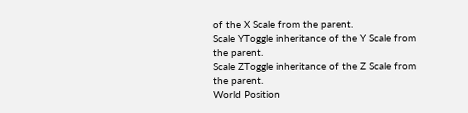of the X Scale from the parent.
Scale YToggle inheritance of the Y Scale from the parent.
Scale ZToggle inheritance of the Z Scale from the parent.
World Position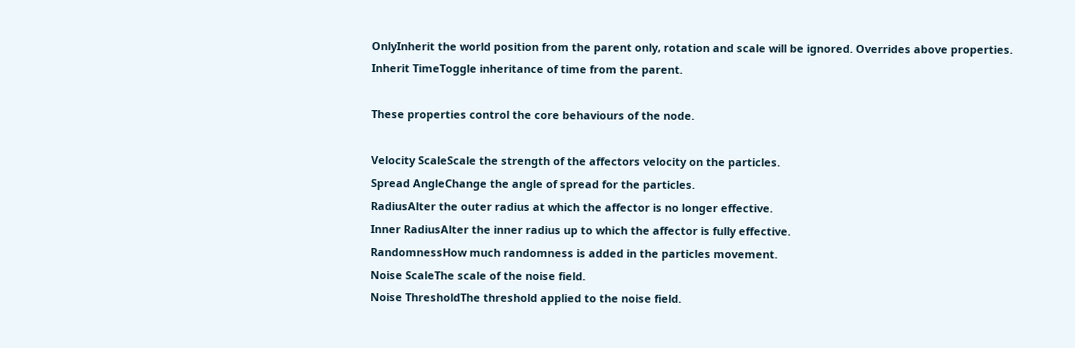OnlyInherit the world position from the parent only, rotation and scale will be ignored. Overrides above properties.
Inherit TimeToggle inheritance of time from the parent.

These properties control the core behaviours of the node.

Velocity ScaleScale the strength of the affectors velocity on the particles.
Spread AngleChange the angle of spread for the particles.
RadiusAlter the outer radius at which the affector is no longer effective.
Inner RadiusAlter the inner radius up to which the affector is fully effective.
RandomnessHow much randomness is added in the particles movement.
Noise ScaleThe scale of the noise field.
Noise ThresholdThe threshold applied to the noise field.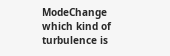ModeChange which kind of turbulence is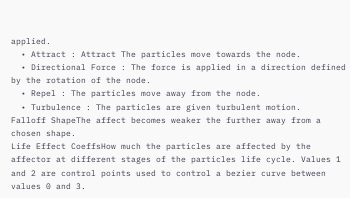applied.
  • Attract : Attract The particles move towards the node.
  • Directional Force : The force is applied in a direction defined by the rotation of the node.
  • Repel : The particles move away from the node.
  • Turbulence : The particles are given turbulent motion.
Falloff ShapeThe affect becomes weaker the further away from a chosen shape.
Life Effect CoeffsHow much the particles are affected by the affector at different stages of the particles life cycle. Values 1 and 2 are control points used to control a bezier curve between values 0 and 3.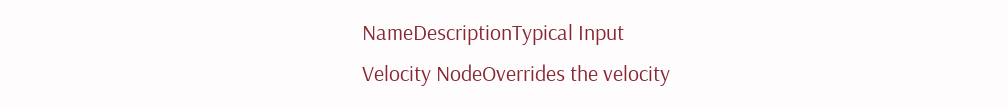NameDescriptionTypical Input
Velocity NodeOverrides the velocity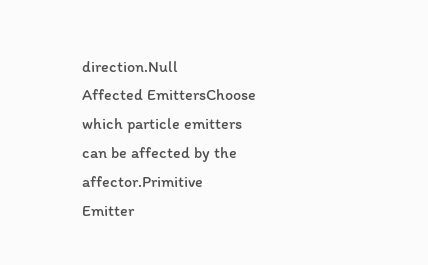direction.Null
Affected EmittersChoose which particle emitters can be affected by the affector.Primitive Emitter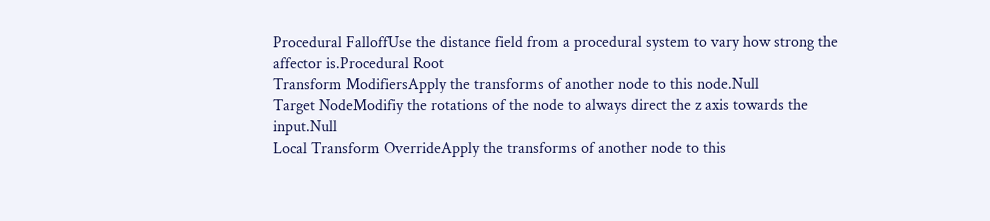Procedural FalloffUse the distance field from a procedural system to vary how strong the affector is.Procedural Root
Transform ModifiersApply the transforms of another node to this node.Null
Target NodeModifiy the rotations of the node to always direct the z axis towards the input.Null
Local Transform OverrideApply the transforms of another node to this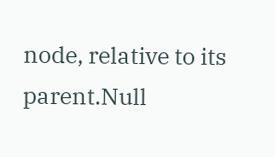node, relative to its parent.Null